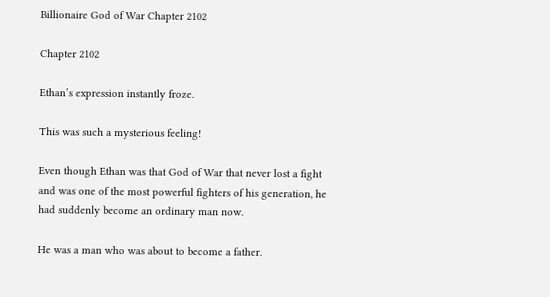Billionaire God of War Chapter 2102

Chapter 2102

Ethan’s expression instantly froze.

This was such a mysterious feeling!

Even though Ethan was that God of War that never lost a fight and was one of the most powerful fighters of his generation, he had suddenly become an ordinary man now.

He was a man who was about to become a father.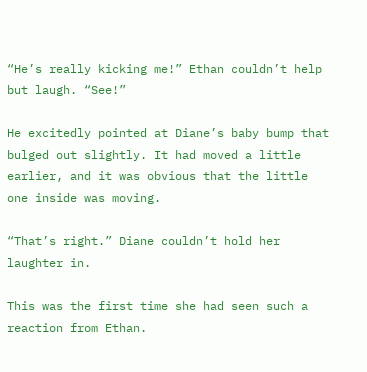“He’s really kicking me!” Ethan couldn’t help but laugh. “See!”

He excitedly pointed at Diane’s baby bump that bulged out slightly. It had moved a little earlier, and it was obvious that the little one inside was moving.

“That’s right.” Diane couldn’t hold her laughter in.

This was the first time she had seen such a reaction from Ethan.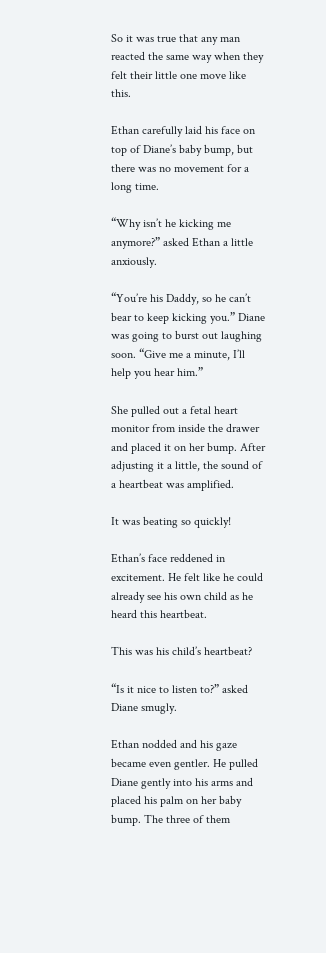So it was true that any man reacted the same way when they felt their little one move like this.

Ethan carefully laid his face on top of Diane’s baby bump, but there was no movement for a long time.

“Why isn’t he kicking me anymore?” asked Ethan a little anxiously.

“You’re his Daddy, so he can’t bear to keep kicking you.” Diane was going to burst out laughing soon. “Give me a minute, I’ll help you hear him.”

She pulled out a fetal heart monitor from inside the drawer and placed it on her bump. After adjusting it a little, the sound of a heartbeat was amplified.

It was beating so quickly!

Ethan’s face reddened in excitement. He felt like he could already see his own child as he heard this heartbeat.

This was his child’s heartbeat?

“Is it nice to listen to?” asked Diane smugly.

Ethan nodded and his gaze became even gentler. He pulled Diane gently into his arms and placed his palm on her baby bump. The three of them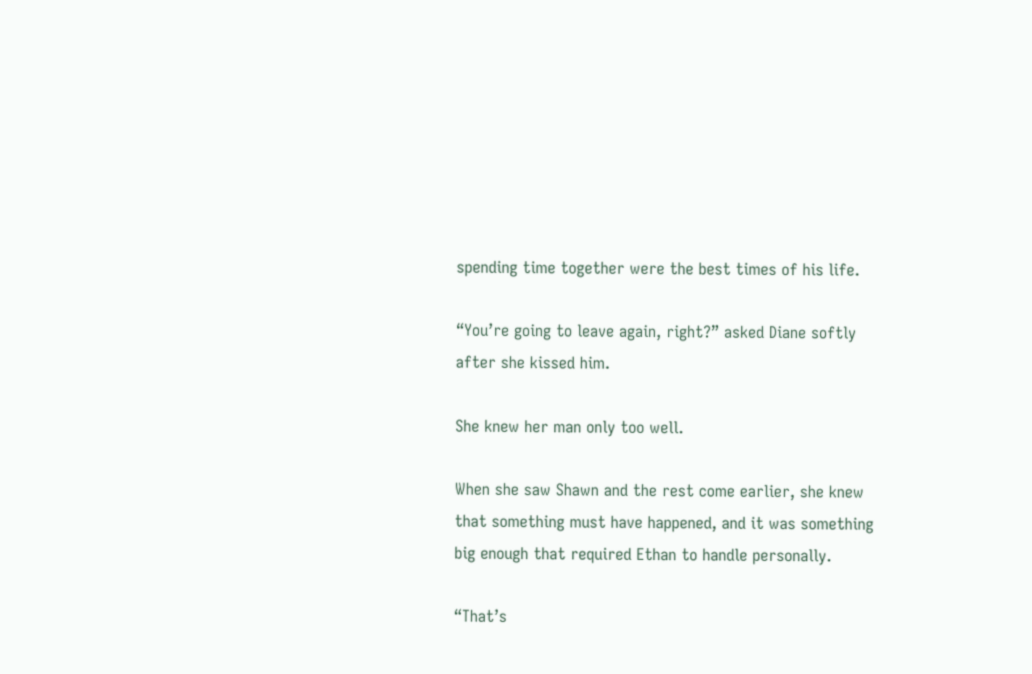spending time together were the best times of his life.

“You’re going to leave again, right?” asked Diane softly after she kissed him.

She knew her man only too well.

When she saw Shawn and the rest come earlier, she knew that something must have happened, and it was something big enough that required Ethan to handle personally.

“That’s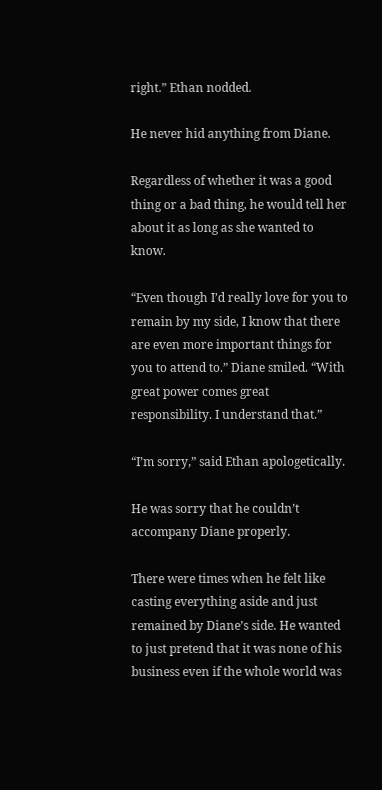right.” Ethan nodded.

He never hid anything from Diane.

Regardless of whether it was a good thing or a bad thing, he would tell her about it as long as she wanted to know.

“Even though I’d really love for you to remain by my side, I know that there are even more important things for you to attend to.” Diane smiled. “With great power comes great responsibility. I understand that.”

“I’m sorry,” said Ethan apologetically.

He was sorry that he couldn’t accompany Diane properly.

There were times when he felt like casting everything aside and just remained by Diane’s side. He wanted to just pretend that it was none of his business even if the whole world was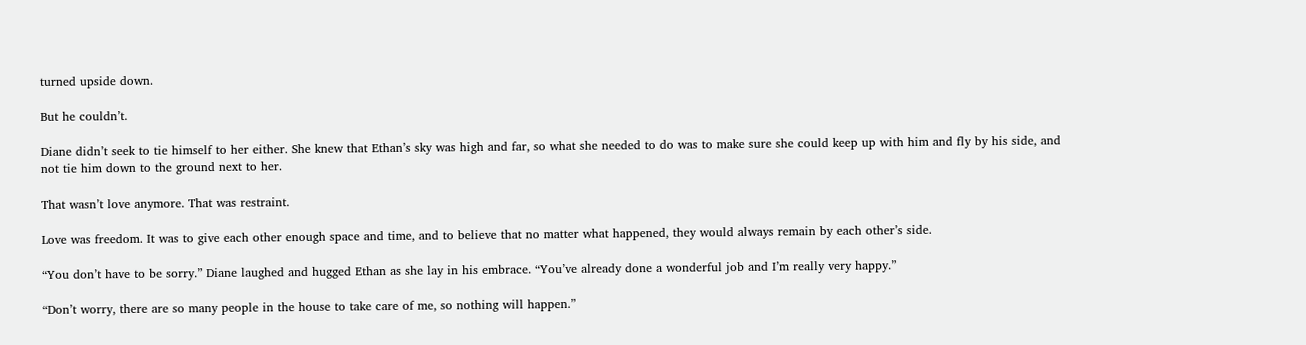turned upside down.

But he couldn’t.

Diane didn’t seek to tie himself to her either. She knew that Ethan’s sky was high and far, so what she needed to do was to make sure she could keep up with him and fly by his side, and not tie him down to the ground next to her.

That wasn’t love anymore. That was restraint.

Love was freedom. It was to give each other enough space and time, and to believe that no matter what happened, they would always remain by each other’s side.

“You don’t have to be sorry.” Diane laughed and hugged Ethan as she lay in his embrace. “You’ve already done a wonderful job and I’m really very happy.”

“Don’t worry, there are so many people in the house to take care of me, so nothing will happen.”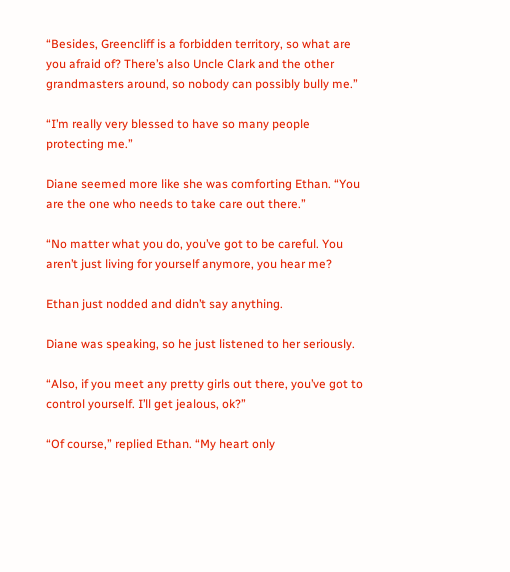“Besides, Greencliff is a forbidden territory, so what are you afraid of? There’s also Uncle Clark and the other grandmasters around, so nobody can possibly bully me.”

“I’m really very blessed to have so many people protecting me.”

Diane seemed more like she was comforting Ethan. “You are the one who needs to take care out there.”

“No matter what you do, you’ve got to be careful. You aren’t just living for yourself anymore, you hear me?

Ethan just nodded and didn’t say anything.

Diane was speaking, so he just listened to her seriously.

“Also, if you meet any pretty girls out there, you’ve got to control yourself. I’ll get jealous, ok?”

“Of course,” replied Ethan. “My heart only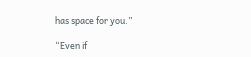has space for you.”

“Even if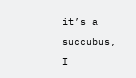it’s a succubus, I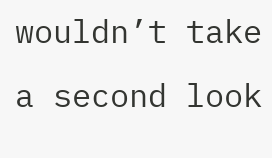wouldn’t take a second look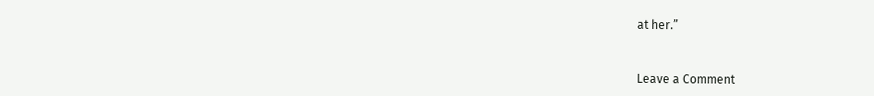at her.”


Leave a Comment